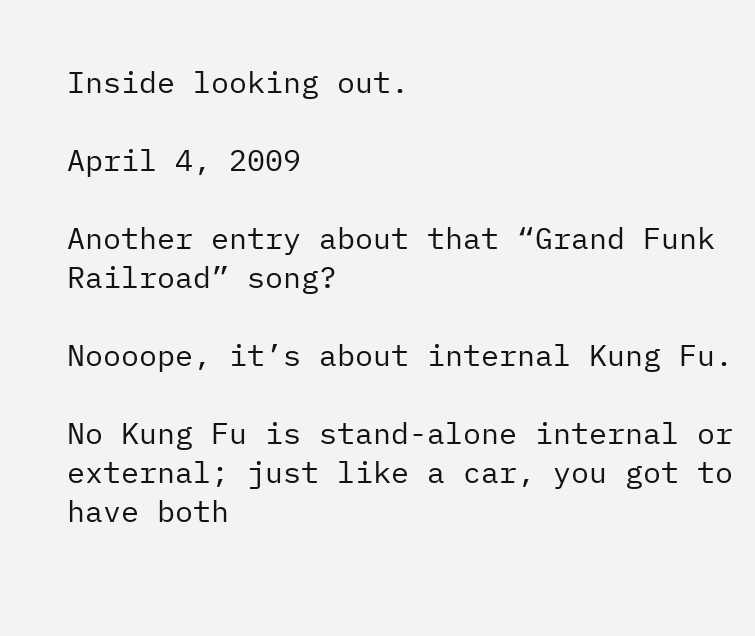Inside looking out.

April 4, 2009

Another entry about that “Grand Funk Railroad” song?

Noooope, it’s about internal Kung Fu.

No Kung Fu is stand-alone internal or external; just like a car, you got to have both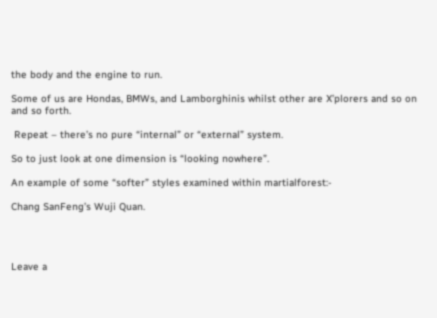the body and the engine to run.

Some of us are Hondas, BMWs, and Lamborghinis whilst other are X’plorers and so on and so forth.

 Repeat – there’s no pure “internal” or “external” system.

So to just look at one dimension is “looking nowhere”.

An example of some “softer” styles examined within martialforest:-

Chang SanFeng’s Wuji Quan.




Leave a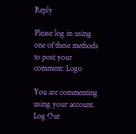Reply

Please log in using one of these methods to post your comment: Logo

You are commenting using your account. Log Out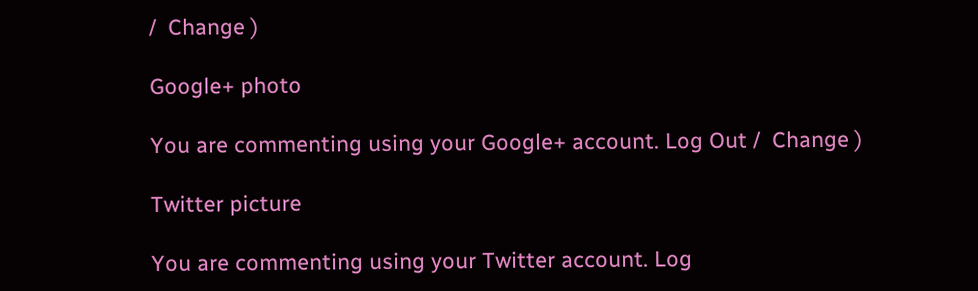/  Change )

Google+ photo

You are commenting using your Google+ account. Log Out /  Change )

Twitter picture

You are commenting using your Twitter account. Log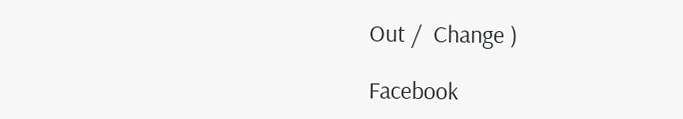Out /  Change )

Facebook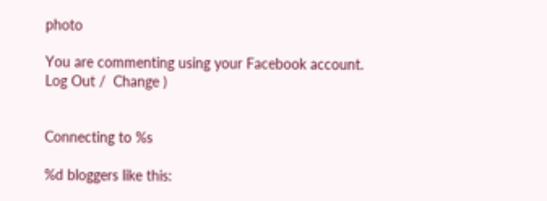photo

You are commenting using your Facebook account. Log Out /  Change )


Connecting to %s

%d bloggers like this: